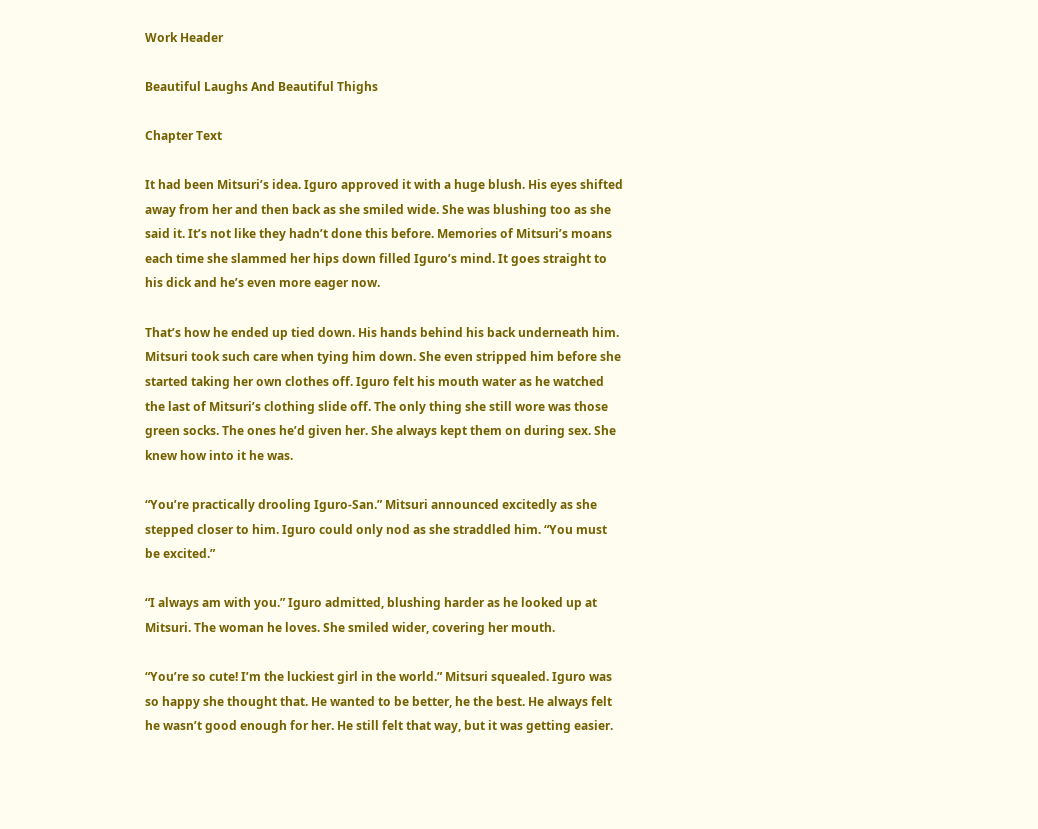Work Header

Beautiful Laughs And Beautiful Thighs

Chapter Text

It had been Mitsuri’s idea. Iguro approved it with a huge blush. His eyes shifted away from her and then back as she smiled wide. She was blushing too as she said it. It’s not like they hadn’t done this before. Memories of Mitsuri’s moans each time she slammed her hips down filled Iguro’s mind. It goes straight to his dick and he’s even more eager now.

That’s how he ended up tied down. His hands behind his back underneath him. Mitsuri took such care when tying him down. She even stripped him before she started taking her own clothes off. Iguro felt his mouth water as he watched the last of Mitsuri’s clothing slide off. The only thing she still wore was those green socks. The ones he’d given her. She always kept them on during sex. She knew how into it he was.

“You’re practically drooling Iguro-San.” Mitsuri announced excitedly as she stepped closer to him. Iguro could only nod as she straddled him. “You must be excited.”

“I always am with you.” Iguro admitted, blushing harder as he looked up at Mitsuri. The woman he loves. She smiled wider, covering her mouth.

“You’re so cute! I’m the luckiest girl in the world.” Mitsuri squealed. Iguro was so happy she thought that. He wanted to be better, he the best. He always felt he wasn’t good enough for her. He still felt that way, but it was getting easier.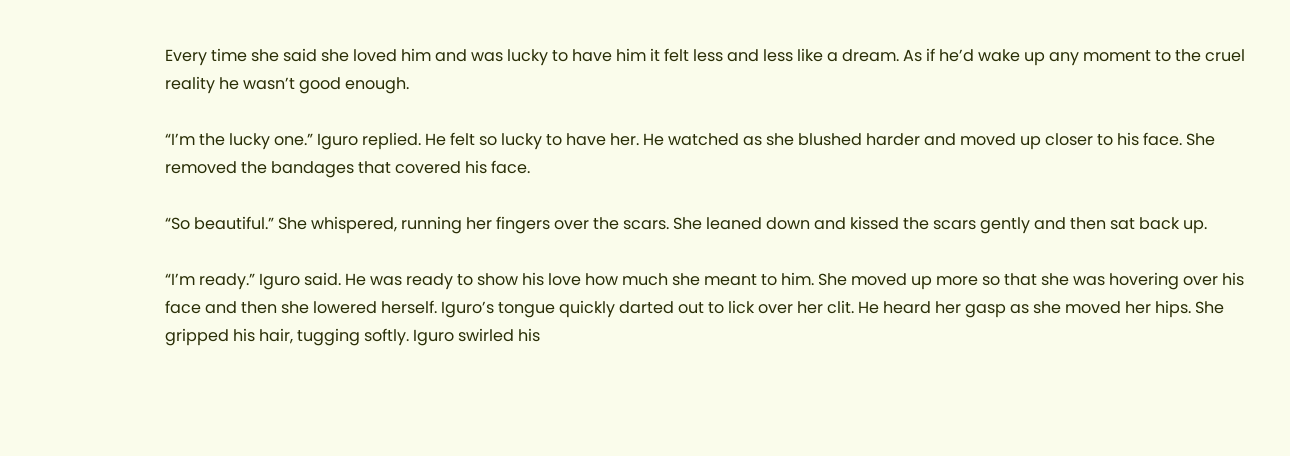Every time she said she loved him and was lucky to have him it felt less and less like a dream. As if he’d wake up any moment to the cruel reality he wasn’t good enough.

“I’m the lucky one.” Iguro replied. He felt so lucky to have her. He watched as she blushed harder and moved up closer to his face. She removed the bandages that covered his face.

“So beautiful.” She whispered, running her fingers over the scars. She leaned down and kissed the scars gently and then sat back up.

“I’m ready.” Iguro said. He was ready to show his love how much she meant to him. She moved up more so that she was hovering over his face and then she lowered herself. Iguro’s tongue quickly darted out to lick over her clit. He heard her gasp as she moved her hips. She gripped his hair, tugging softly. Iguro swirled his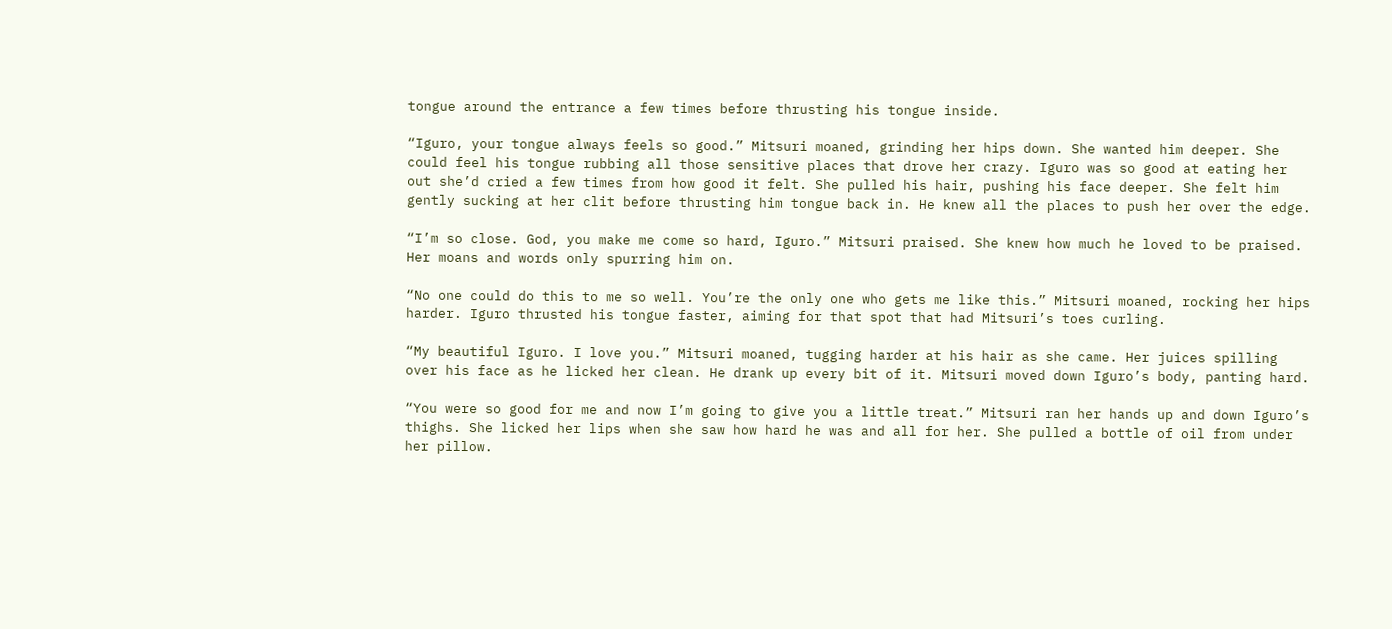tongue around the entrance a few times before thrusting his tongue inside.

“Iguro, your tongue always feels so good.” Mitsuri moaned, grinding her hips down. She wanted him deeper. She could feel his tongue rubbing all those sensitive places that drove her crazy. Iguro was so good at eating her out she’d cried a few times from how good it felt. She pulled his hair, pushing his face deeper. She felt him gently sucking at her clit before thrusting him tongue back in. He knew all the places to push her over the edge.

“I’m so close. God, you make me come so hard, Iguro.” Mitsuri praised. She knew how much he loved to be praised. Her moans and words only spurring him on.

“No one could do this to me so well. You’re the only one who gets me like this.” Mitsuri moaned, rocking her hips harder. Iguro thrusted his tongue faster, aiming for that spot that had Mitsuri’s toes curling.

“My beautiful Iguro. I love you.” Mitsuri moaned, tugging harder at his hair as she came. Her juices spilling over his face as he licked her clean. He drank up every bit of it. Mitsuri moved down Iguro’s body, panting hard.

“You were so good for me and now I’m going to give you a little treat.” Mitsuri ran her hands up and down Iguro’s thighs. She licked her lips when she saw how hard he was and all for her. She pulled a bottle of oil from under her pillow.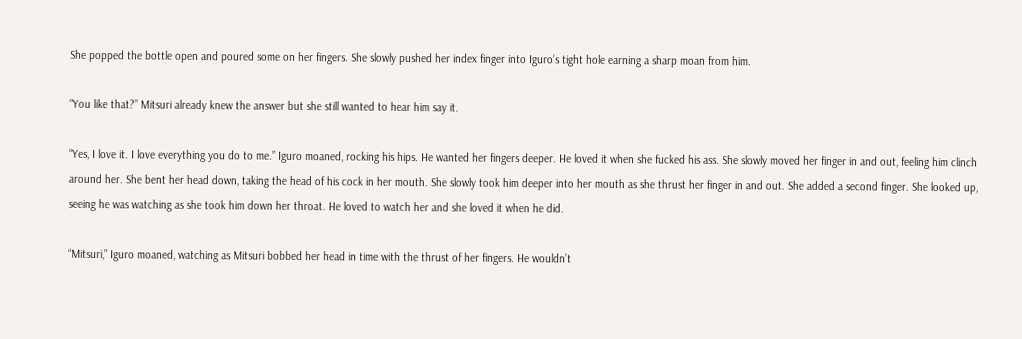She popped the bottle open and poured some on her fingers. She slowly pushed her index finger into Iguro’s tight hole earning a sharp moan from him.

“You like that?” Mitsuri already knew the answer but she still wanted to hear him say it.

“Yes, I love it. I love everything you do to me.” Iguro moaned, rocking his hips. He wanted her fingers deeper. He loved it when she fucked his ass. She slowly moved her finger in and out, feeling him clinch around her. She bent her head down, taking the head of his cock in her mouth. She slowly took him deeper into her mouth as she thrust her finger in and out. She added a second finger. She looked up, seeing he was watching as she took him down her throat. He loved to watch her and she loved it when he did.

“Mitsuri,” Iguro moaned, watching as Mitsuri bobbed her head in time with the thrust of her fingers. He wouldn’t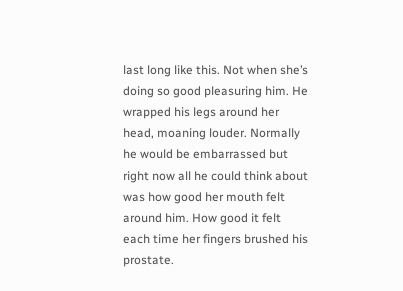last long like this. Not when she’s doing so good pleasuring him. He wrapped his legs around her head, moaning louder. Normally he would be embarrassed but right now all he could think about was how good her mouth felt around him. How good it felt each time her fingers brushed his prostate.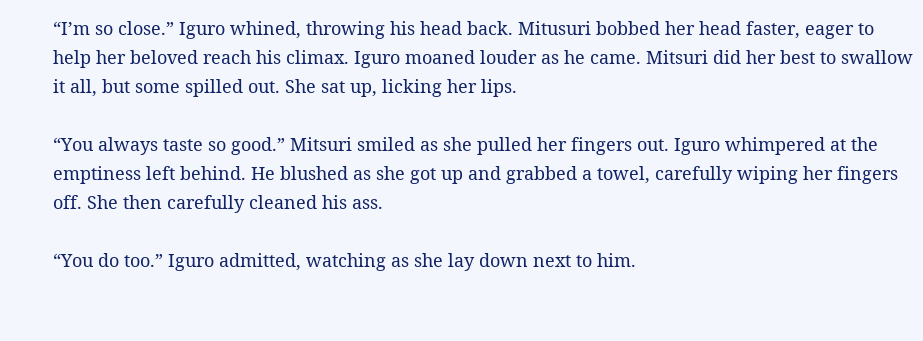“I’m so close.” Iguro whined, throwing his head back. Mitusuri bobbed her head faster, eager to help her beloved reach his climax. Iguro moaned louder as he came. Mitsuri did her best to swallow it all, but some spilled out. She sat up, licking her lips.

“You always taste so good.” Mitsuri smiled as she pulled her fingers out. Iguro whimpered at the emptiness left behind. He blushed as she got up and grabbed a towel, carefully wiping her fingers off. She then carefully cleaned his ass.

“You do too.” Iguro admitted, watching as she lay down next to him.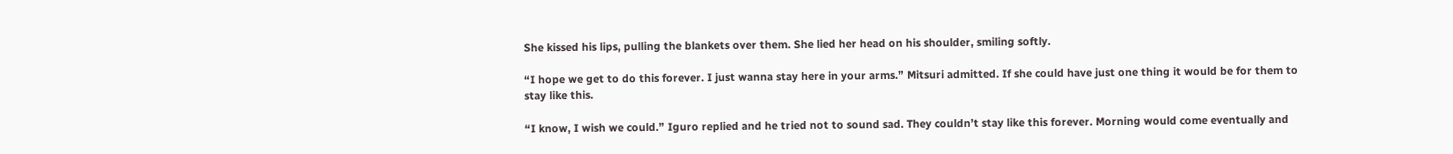She kissed his lips, pulling the blankets over them. She lied her head on his shoulder, smiling softly.

“I hope we get to do this forever. I just wanna stay here in your arms.” Mitsuri admitted. If she could have just one thing it would be for them to stay like this.

“I know, I wish we could.” Iguro replied and he tried not to sound sad. They couldn’t stay like this forever. Morning would come eventually and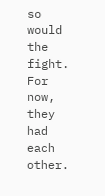so would the fight. For now, they had each other.